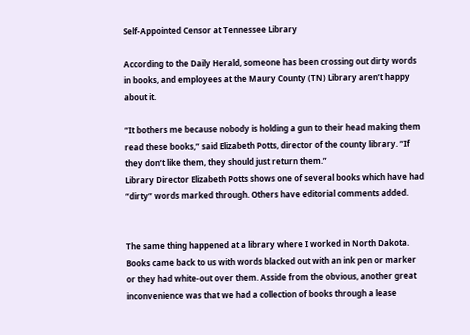Self-Appointed Censor at Tennessee Library

According to the Daily Herald, someone has been crossing out dirty words in books, and employees at the Maury County (TN) Library aren’t happy about it.

“It bothers me because nobody is holding a gun to their head making them read these books,” said Elizabeth Potts, director of the county library. “If they don’t like them, they should just return them.”
Library Director Elizabeth Potts shows one of several books which have had “dirty” words marked through. Others have editorial comments added.


The same thing happened at a library where I worked in North Dakota. Books came back to us with words blacked out with an ink pen or marker or they had white-out over them. Asside from the obvious, another great inconvenience was that we had a collection of books through a lease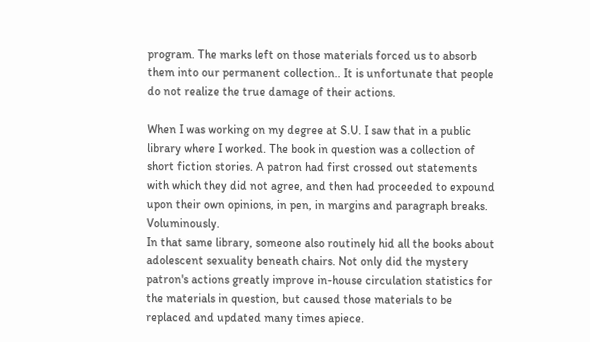program. The marks left on those materials forced us to absorb them into our permanent collection.. It is unfortunate that people do not realize the true damage of their actions.

When I was working on my degree at S.U. I saw that in a public library where I worked. The book in question was a collection of short fiction stories. A patron had first crossed out statements with which they did not agree, and then had proceeded to expound upon their own opinions, in pen, in margins and paragraph breaks. Voluminously.
In that same library, someone also routinely hid all the books about adolescent sexuality beneath chairs. Not only did the mystery patron's actions greatly improve in-house circulation statistics for the materials in question, but caused those materials to be replaced and updated many times apiece.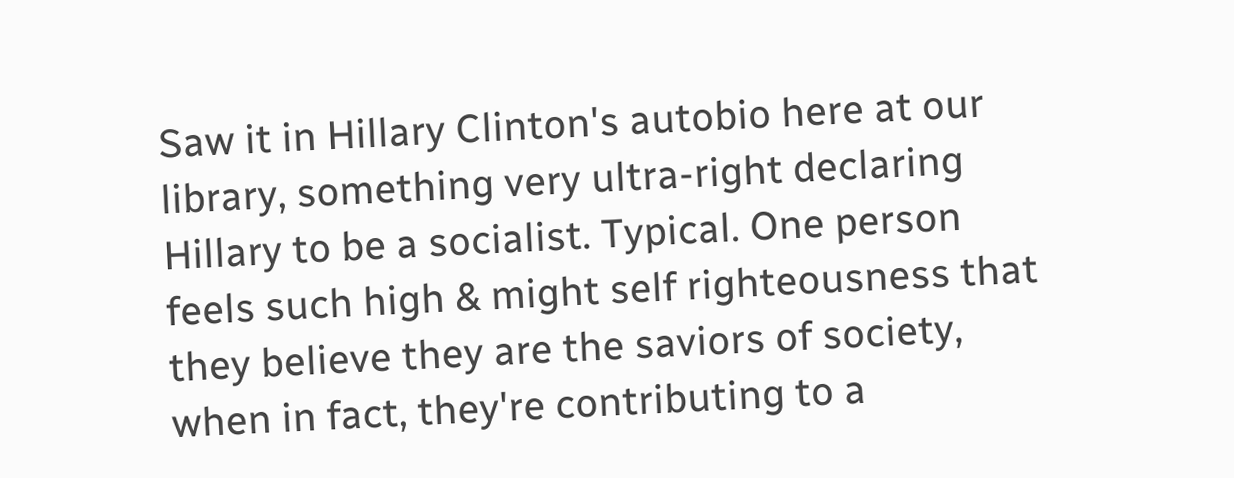Saw it in Hillary Clinton's autobio here at our library, something very ultra-right declaring Hillary to be a socialist. Typical. One person feels such high & might self righteousness that they believe they are the saviors of society, when in fact, they're contributing to a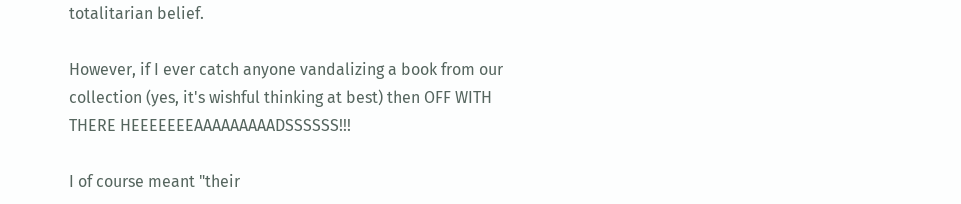totalitarian belief.

However, if I ever catch anyone vandalizing a book from our collection (yes, it's wishful thinking at best) then OFF WITH THERE HEEEEEEEAAAAAAAAADSSSSSS!!!

I of course meant "their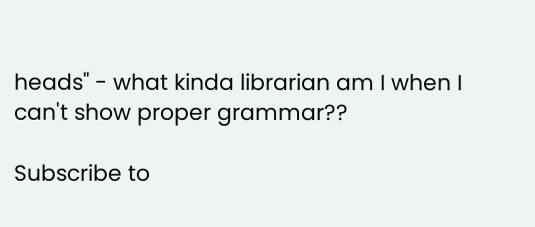heads" - what kinda librarian am I when I can't show proper grammar??

Subscribe to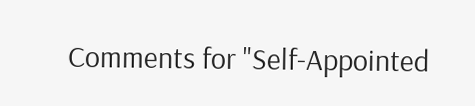Comments for "Self-Appointed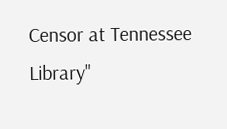Censor at Tennessee Library"